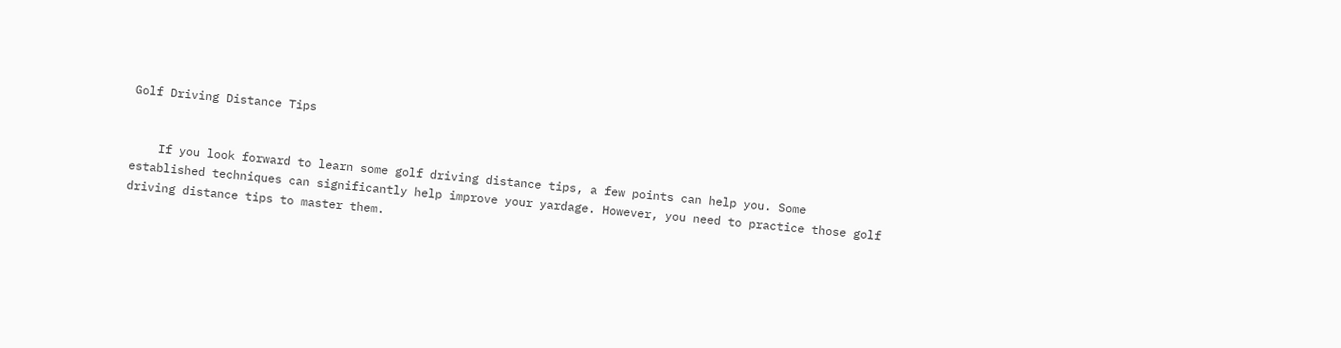Golf Driving Distance Tips


    If you look forward to learn some golf driving distance tips, a few points can help you. Some established techniques can significantly help improve your yardage. However, you need to practice those golf driving distance tips to master them.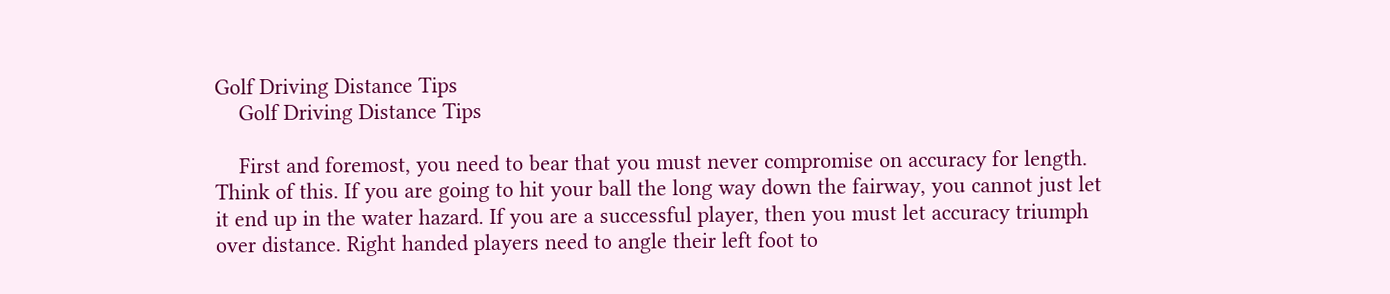Golf Driving Distance Tips
    Golf Driving Distance Tips

    First and foremost, you need to bear that you must never compromise on accuracy for length. Think of this. If you are going to hit your ball the long way down the fairway, you cannot just let it end up in the water hazard. If you are a successful player, then you must let accuracy triumph over distance. Right handed players need to angle their left foot to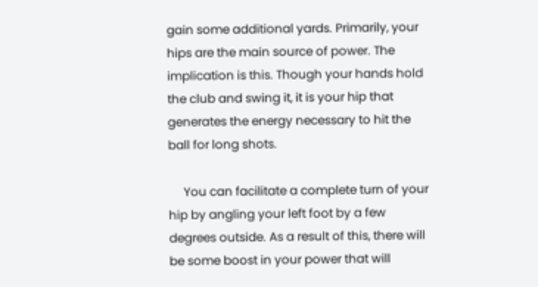gain some additional yards. Primarily, your hips are the main source of power. The implication is this. Though your hands hold the club and swing it, it is your hip that generates the energy necessary to hit the ball for long shots.

     You can facilitate a complete turn of your hip by angling your left foot by a few degrees outside. As a result of this, there will be some boost in your power that will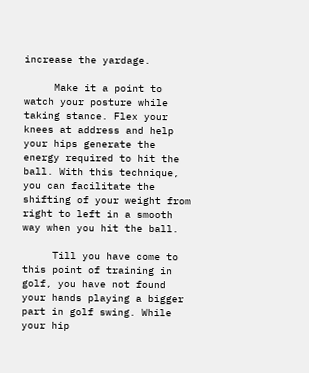increase the yardage.

     Make it a point to watch your posture while taking stance. Flex your knees at address and help your hips generate the energy required to hit the ball. With this technique, you can facilitate the shifting of your weight from right to left in a smooth way when you hit the ball.

     Till you have come to this point of training in golf, you have not found your hands playing a bigger part in golf swing. While your hip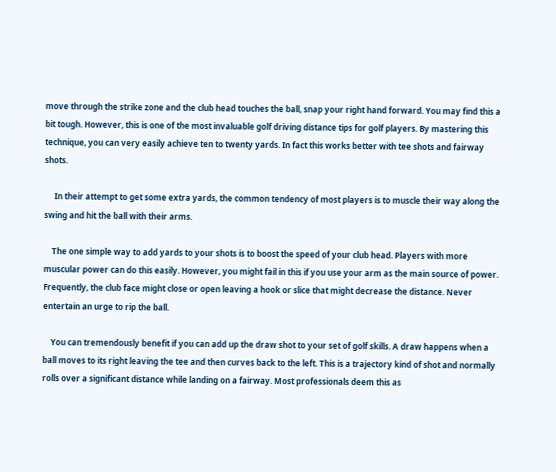move through the strike zone and the club head touches the ball, snap your right hand forward. You may find this a bit tough. However, this is one of the most invaluable golf driving distance tips for golf players. By mastering this technique, you can very easily achieve ten to twenty yards. In fact this works better with tee shots and fairway shots.

     In their attempt to get some extra yards, the common tendency of most players is to muscle their way along the swing and hit the ball with their arms.

    The one simple way to add yards to your shots is to boost the speed of your club head. Players with more muscular power can do this easily. However, you might fail in this if you use your arm as the main source of power. Frequently, the club face might close or open leaving a hook or slice that might decrease the distance. Never entertain an urge to rip the ball.

    You can tremendously benefit if you can add up the draw shot to your set of golf skills. A draw happens when a ball moves to its right leaving the tee and then curves back to the left. This is a trajectory kind of shot and normally rolls over a significant distance while landing on a fairway. Most professionals deem this as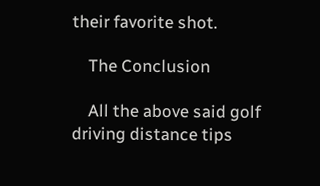their favorite shot.

    The Conclusion

    All the above said golf driving distance tips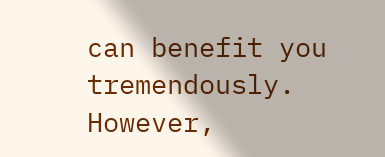can benefit you tremendously. However,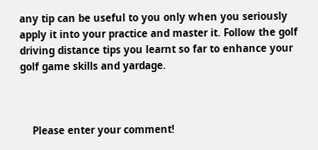any tip can be useful to you only when you seriously apply it into your practice and master it. Follow the golf driving distance tips you learnt so far to enhance your golf game skills and yardage.



    Please enter your comment!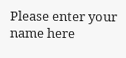Please enter your name here